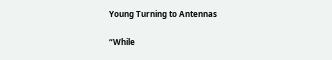Young Turning to Antennas

“While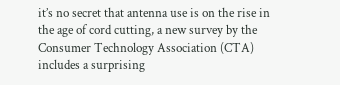it’s no secret that antenna use is on the rise in the age of cord cutting, a new survey by the Consumer Technology Association (CTA) includes a surprising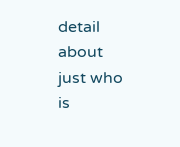detail about just who is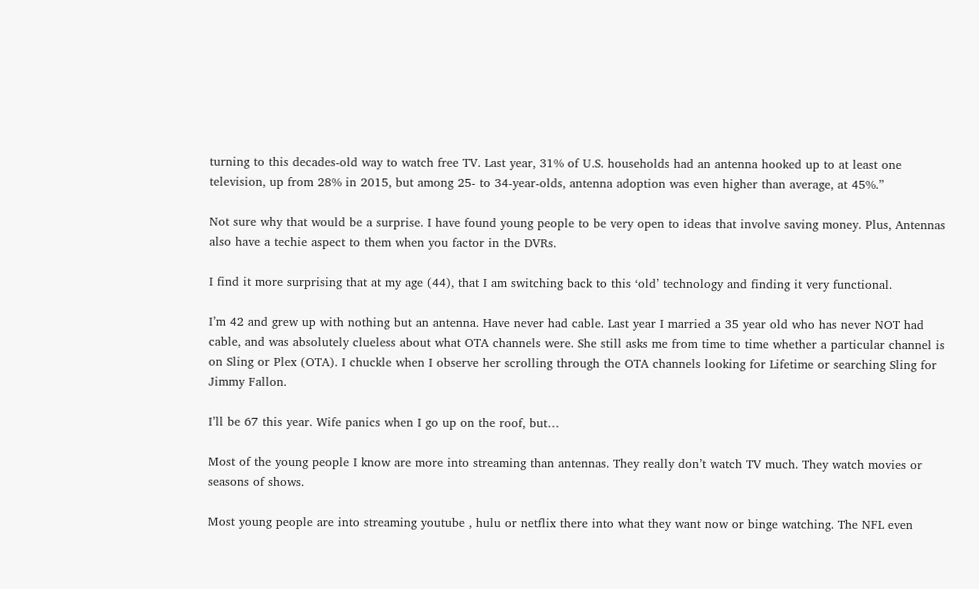turning to this decades-old way to watch free TV. Last year, 31% of U.S. households had an antenna hooked up to at least one television, up from 28% in 2015, but among 25- to 34-year-olds, antenna adoption was even higher than average, at 45%.”

Not sure why that would be a surprise. I have found young people to be very open to ideas that involve saving money. Plus, Antennas also have a techie aspect to them when you factor in the DVRs.

I find it more surprising that at my age (44), that I am switching back to this ‘old’ technology and finding it very functional.

I’m 42 and grew up with nothing but an antenna. Have never had cable. Last year I married a 35 year old who has never NOT had cable, and was absolutely clueless about what OTA channels were. She still asks me from time to time whether a particular channel is on Sling or Plex (OTA). I chuckle when I observe her scrolling through the OTA channels looking for Lifetime or searching Sling for Jimmy Fallon.

I’ll be 67 this year. Wife panics when I go up on the roof, but…

Most of the young people I know are more into streaming than antennas. They really don’t watch TV much. They watch movies or seasons of shows.

Most young people are into streaming youtube , hulu or netflix there into what they want now or binge watching. The NFL even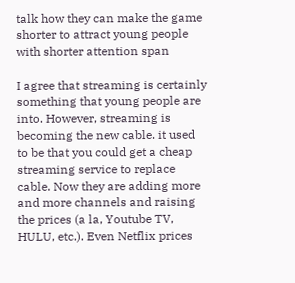talk how they can make the game shorter to attract young people with shorter attention span

I agree that streaming is certainly something that young people are into. However, streaming is becoming the new cable. it used to be that you could get a cheap streaming service to replace cable. Now they are adding more and more channels and raising the prices (a la, Youtube TV, HULU, etc.). Even Netflix prices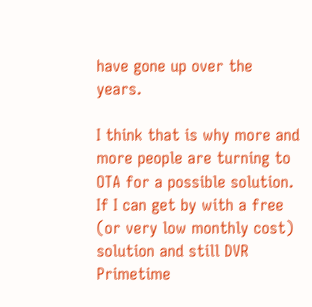have gone up over the years.

I think that is why more and more people are turning to OTA for a possible solution. If I can get by with a free (or very low monthly cost) solution and still DVR Primetime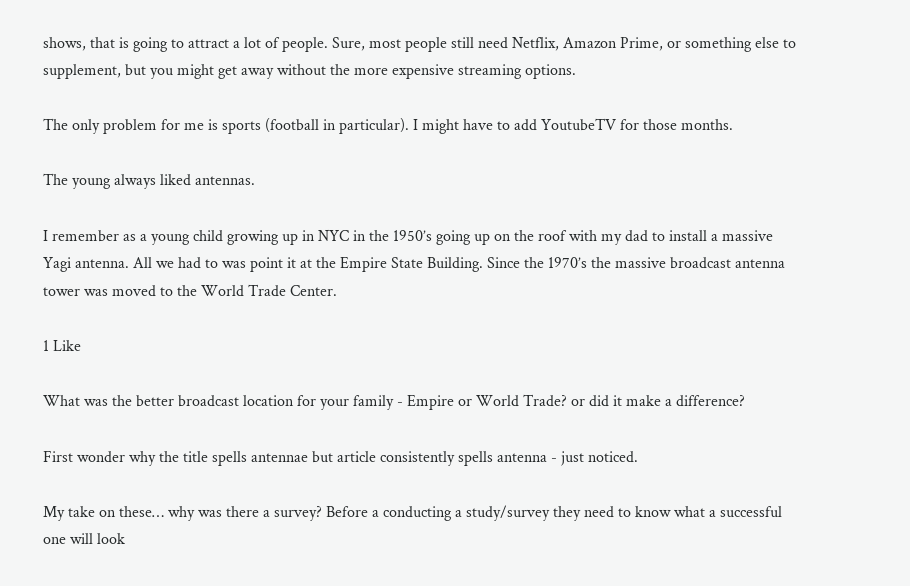shows, that is going to attract a lot of people. Sure, most people still need Netflix, Amazon Prime, or something else to supplement, but you might get away without the more expensive streaming options.

The only problem for me is sports (football in particular). I might have to add YoutubeTV for those months.

The young always liked antennas.

I remember as a young child growing up in NYC in the 1950’s going up on the roof with my dad to install a massive Yagi antenna. All we had to was point it at the Empire State Building. Since the 1970’s the massive broadcast antenna tower was moved to the World Trade Center.

1 Like

What was the better broadcast location for your family - Empire or World Trade? or did it make a difference?

First wonder why the title spells antennae but article consistently spells antenna - just noticed.

My take on these… why was there a survey? Before a conducting a study/survey they need to know what a successful one will look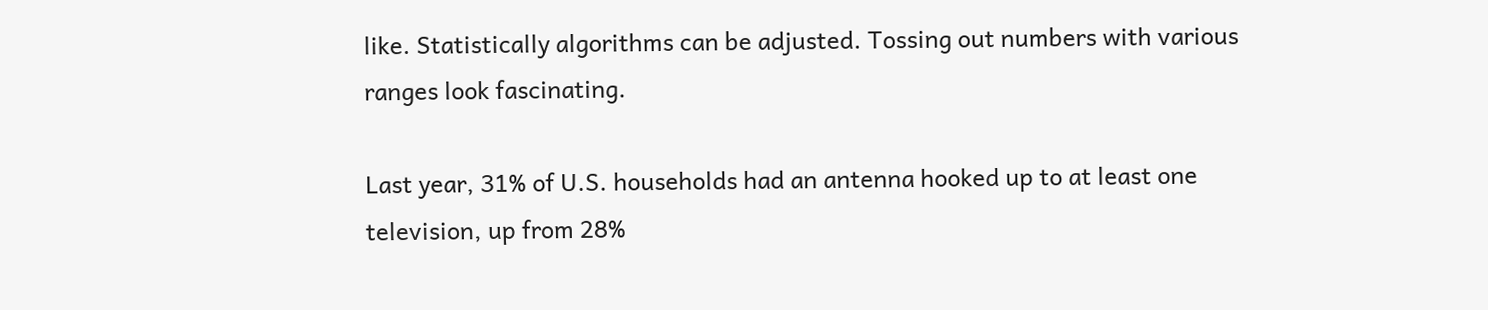like. Statistically algorithms can be adjusted. Tossing out numbers with various ranges look fascinating.

Last year, 31% of U.S. households had an antenna hooked up to at least one television, up from 28%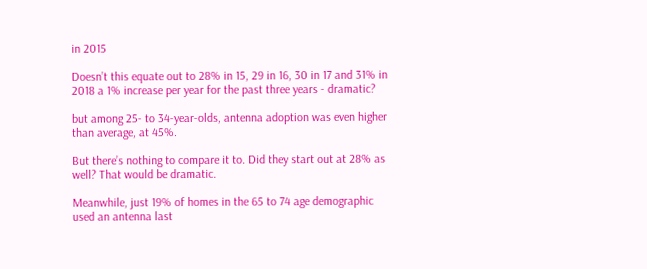in 2015

Doesn’t this equate out to 28% in 15, 29 in 16, 30 in 17 and 31% in 2018 a 1% increase per year for the past three years - dramatic?

but among 25- to 34-year-olds, antenna adoption was even higher than average, at 45%.

But there’s nothing to compare it to. Did they start out at 28% as well? That would be dramatic.

Meanwhile, just 19% of homes in the 65 to 74 age demographic used an antenna last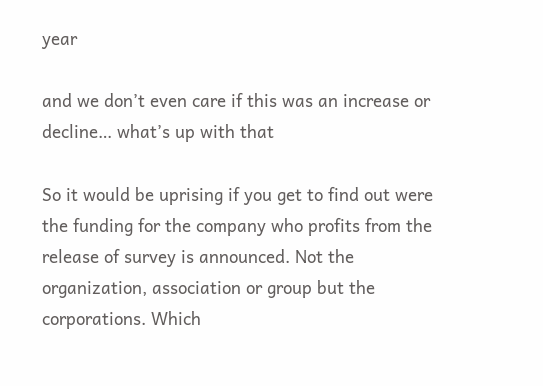year

and we don’t even care if this was an increase or decline… what’s up with that

So it would be uprising if you get to find out were the funding for the company who profits from the release of survey is announced. Not the organization, association or group but the corporations. Which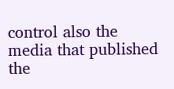control also the media that published the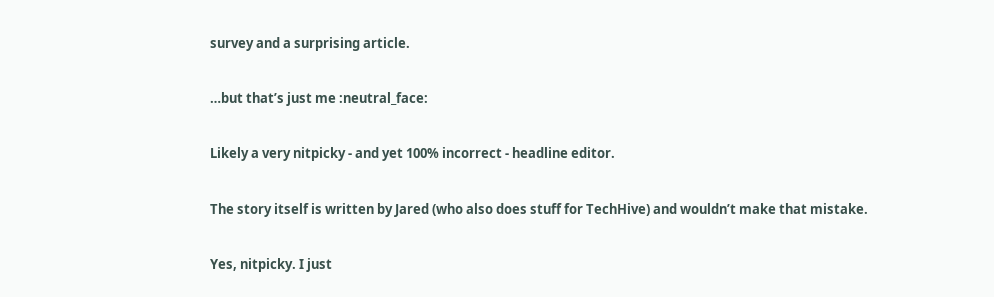survey and a surprising article.

…but that’s just me :neutral_face:

Likely a very nitpicky - and yet 100% incorrect - headline editor.

The story itself is written by Jared (who also does stuff for TechHive) and wouldn’t make that mistake.

Yes, nitpicky. I just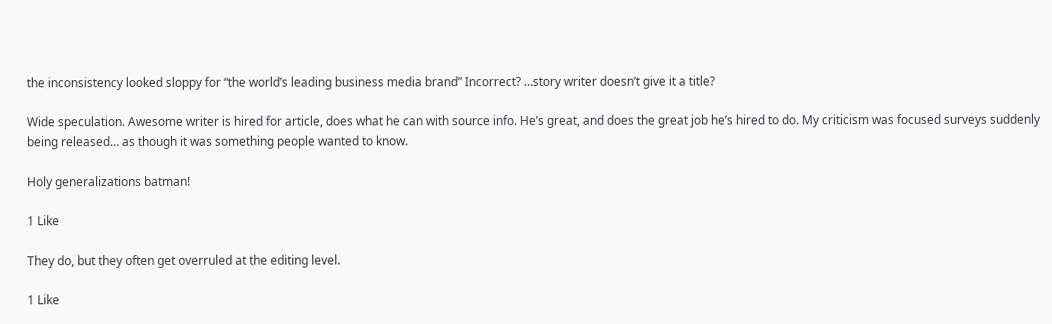the inconsistency looked sloppy for “the world’s leading business media brand” Incorrect? …story writer doesn’t give it a title?

Wide speculation. Awesome writer is hired for article, does what he can with source info. He’s great, and does the great job he’s hired to do. My criticism was focused surveys suddenly being released… as though it was something people wanted to know.

Holy generalizations batman!

1 Like

They do, but they often get overruled at the editing level.

1 Like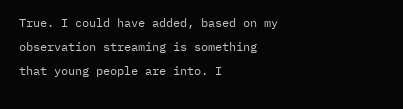True. I could have added, based on my observation streaming is something that young people are into. I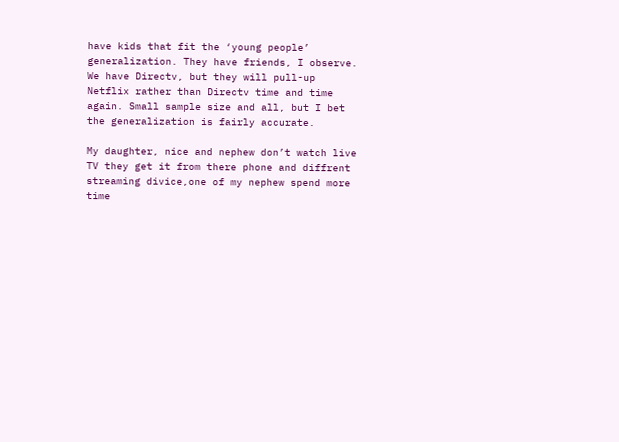have kids that fit the ‘young people’ generalization. They have friends, I observe. We have Directv, but they will pull-up Netflix rather than Directv time and time again. Small sample size and all, but I bet the generalization is fairly accurate.

My daughter, nice and nephew don’t watch live TV they get it from there phone and diffrent streaming divice,one of my nephew spend more time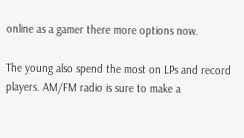online as a gamer there more options now.

The young also spend the most on LPs and record players. AM/FM radio is sure to make a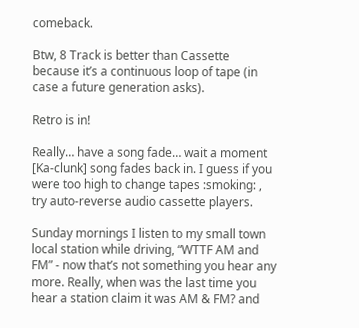comeback.

Btw, 8 Track is better than Cassette because it’s a continuous loop of tape (in case a future generation asks).

Retro is in!

Really… have a song fade… wait a moment [Ka-clunk] song fades back in. I guess if you were too high to change tapes :smoking: , try auto-reverse audio cassette players.

Sunday mornings I listen to my small town local station while driving, “WTTF AM and FM” - now that’s not something you hear any more. Really, when was the last time you hear a station claim it was AM & FM? and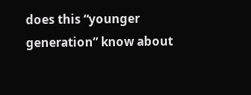does this “younger generation” know about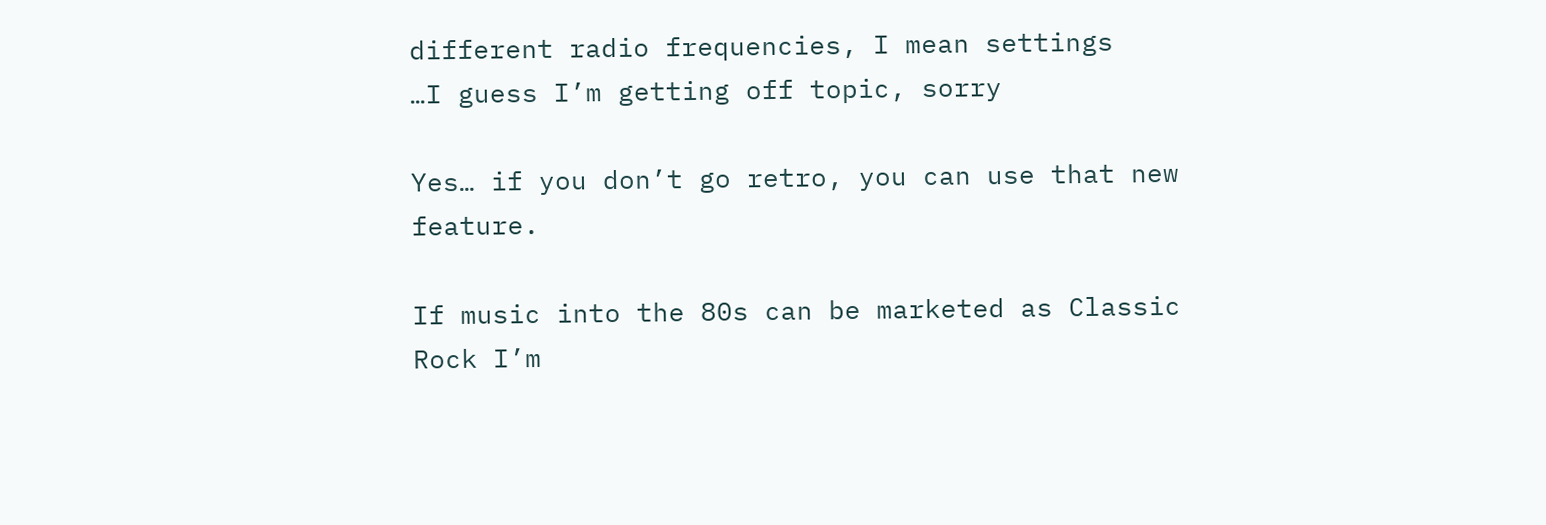different radio frequencies, I mean settings
…I guess I’m getting off topic, sorry

Yes… if you don’t go retro, you can use that new feature.

If music into the 80s can be marketed as Classic Rock I’m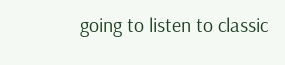going to listen to classic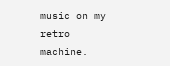music on my retro machine.